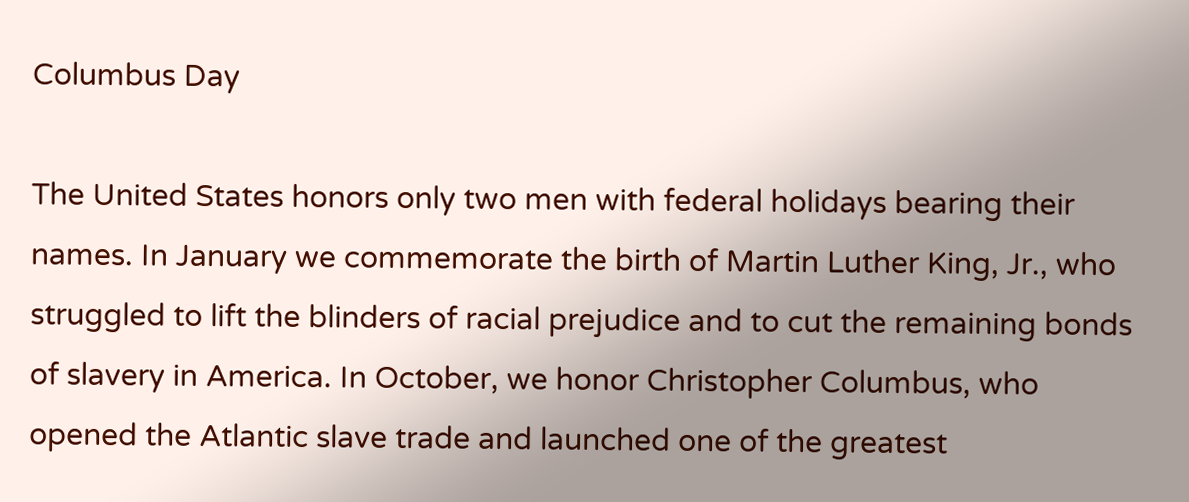Columbus Day

The United States honors only two men with federal holidays bearing their names. In January we commemorate the birth of Martin Luther King, Jr., who struggled to lift the blinders of racial prejudice and to cut the remaining bonds of slavery in America. In October, we honor Christopher Columbus, who opened the Atlantic slave trade and launched one of the greatest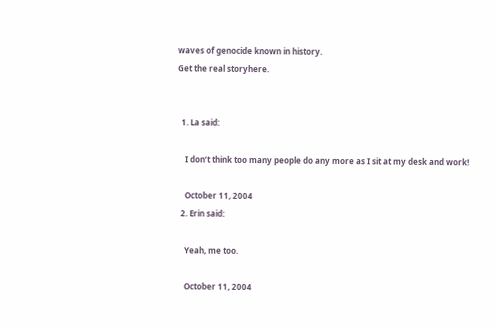waves of genocide known in history.
Get the real storyhere.


  1. La said:

    I don’t think too many people do any more as I sit at my desk and work!

    October 11, 2004
  2. Erin said:

    Yeah, me too.

    October 11, 2004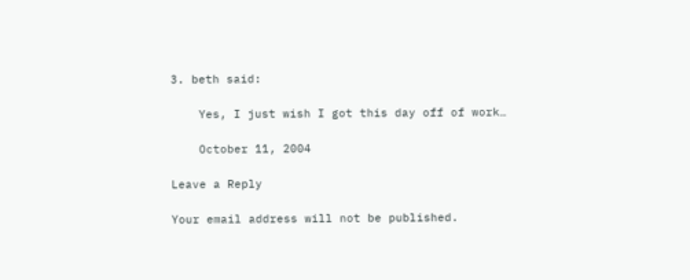3. beth said:

    Yes, I just wish I got this day off of work…

    October 11, 2004

Leave a Reply

Your email address will not be published.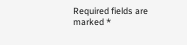Required fields are marked *